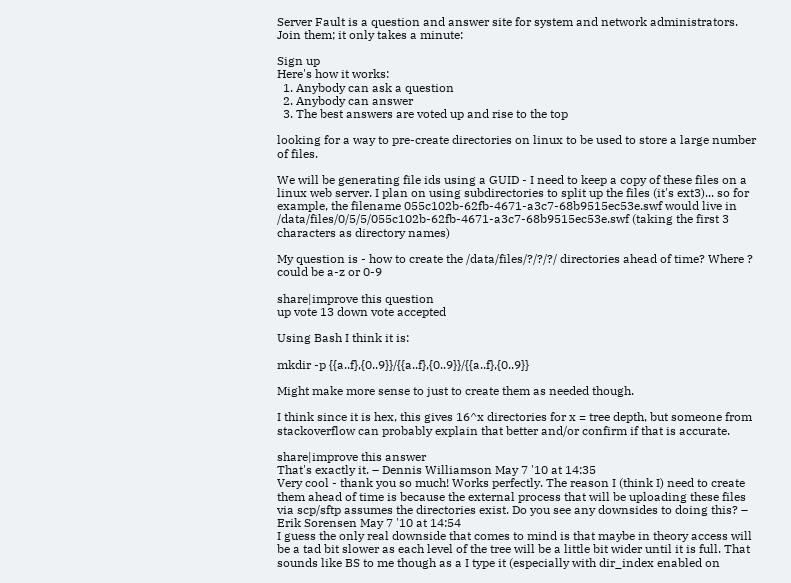Server Fault is a question and answer site for system and network administrators. Join them; it only takes a minute:

Sign up
Here's how it works:
  1. Anybody can ask a question
  2. Anybody can answer
  3. The best answers are voted up and rise to the top

looking for a way to pre-create directories on linux to be used to store a large number of files.

We will be generating file ids using a GUID - I need to keep a copy of these files on a linux web server. I plan on using subdirectories to split up the files (it's ext3)... so for example, the filename 055c102b-62fb-4671-a3c7-68b9515ec53e.swf would live in /data/files/0/5/5/055c102b-62fb-4671-a3c7-68b9515ec53e.swf (taking the first 3 characters as directory names)

My question is - how to create the /data/files/?/?/?/ directories ahead of time? Where ? could be a-z or 0-9

share|improve this question
up vote 13 down vote accepted

Using Bash I think it is:

mkdir -p {{a..f},{0..9}}/{{a..f},{0..9}}/{{a..f},{0..9}}

Might make more sense to just to create them as needed though.

I think since it is hex, this gives 16^x directories for x = tree depth, but someone from stackoverflow can probably explain that better and/or confirm if that is accurate.

share|improve this answer
That's exactly it. – Dennis Williamson May 7 '10 at 14:35
Very cool - thank you so much! Works perfectly. The reason I (think I) need to create them ahead of time is because the external process that will be uploading these files via scp/sftp assumes the directories exist. Do you see any downsides to doing this? – Erik Sorensen May 7 '10 at 14:54
I guess the only real downside that comes to mind is that maybe in theory access will be a tad bit slower as each level of the tree will be a little bit wider until it is full. That sounds like BS to me though as a I type it (especially with dir_index enabled on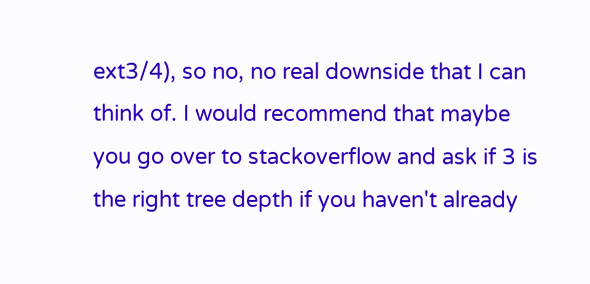ext3/4), so no, no real downside that I can think of. I would recommend that maybe you go over to stackoverflow and ask if 3 is the right tree depth if you haven't already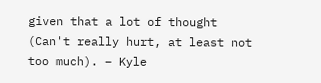given that a lot of thought (Can't really hurt, at least not too much). – Kyle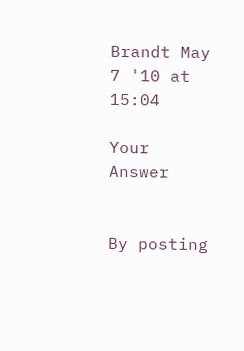Brandt May 7 '10 at 15:04

Your Answer


By posting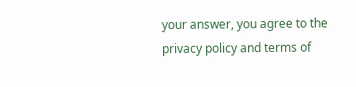your answer, you agree to the privacy policy and terms of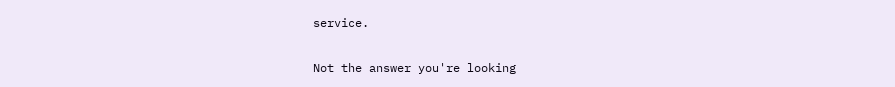service.

Not the answer you're looking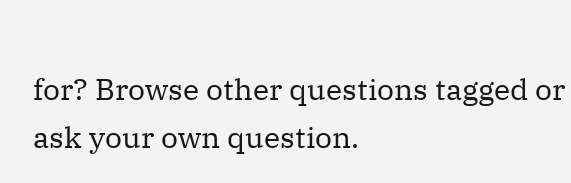for? Browse other questions tagged or ask your own question.